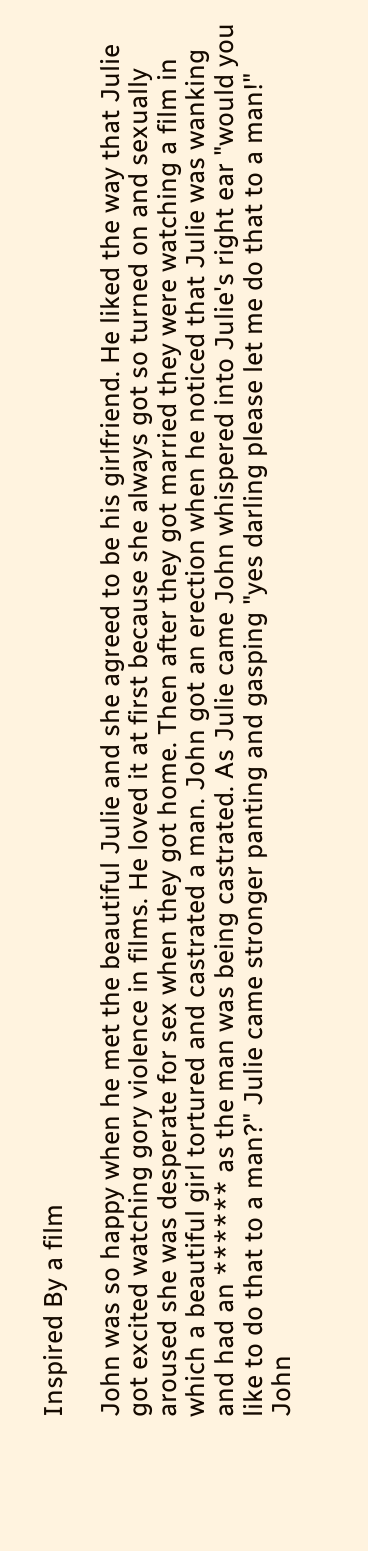Inspired By a film

John was so happy when he met the beautiful Julie and she agreed to be his girlfriend. He liked the way that Julie got excited watching gory violence in films. He loved it at first because she always got so turned on and sexually aroused she was desperate for sex when they got home. Then after they got married they were watching a film in which a beautiful girl tortured and castrated a man. John got an erection when he noticed that Julie was wanking and had an ****** as the man was being castrated. As Julie came John whispered into Julie's right ear "would you like to do that to a man?" Julie came stronger panting and gasping "yes darling please let me do that to a man!" John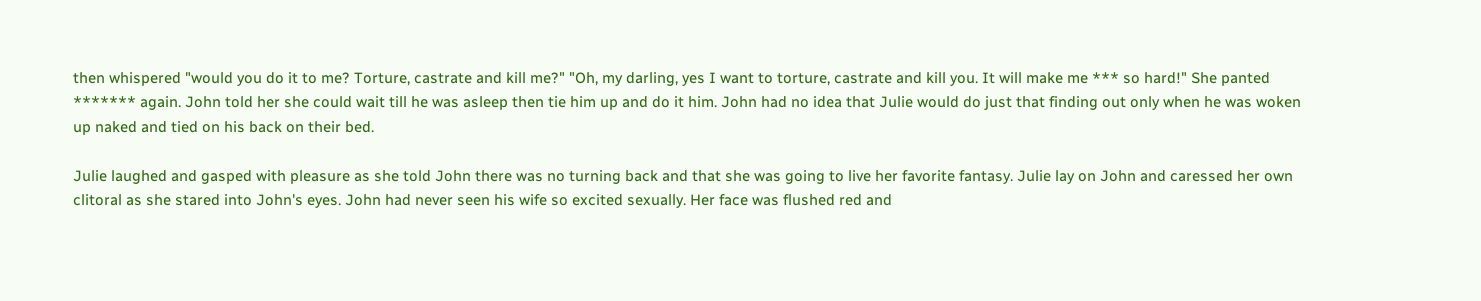then whispered "would you do it to me? Torture, castrate and kill me?" "Oh, my darling, yes I want to torture, castrate and kill you. It will make me *** so hard!" She panted ******* again. John told her she could wait till he was asleep then tie him up and do it him. John had no idea that Julie would do just that finding out only when he was woken up naked and tied on his back on their bed.

Julie laughed and gasped with pleasure as she told John there was no turning back and that she was going to live her favorite fantasy. Julie lay on John and caressed her own clitoral as she stared into John's eyes. John had never seen his wife so excited sexually. Her face was flushed red and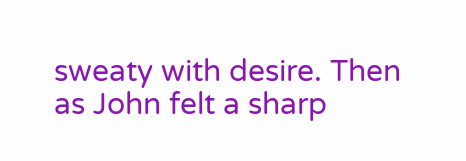sweaty with desire. Then as John felt a sharp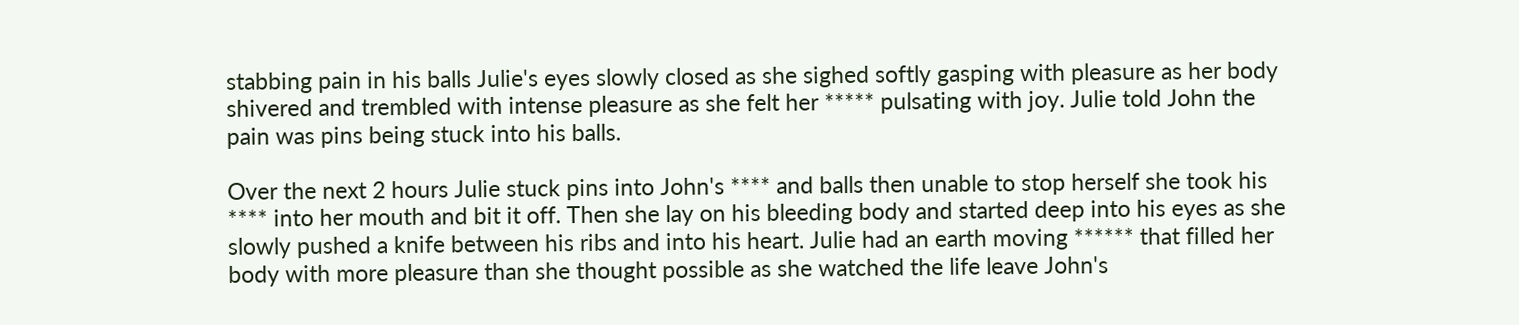stabbing pain in his balls Julie's eyes slowly closed as she sighed softly gasping with pleasure as her body shivered and trembled with intense pleasure as she felt her ***** pulsating with joy. Julie told John the pain was pins being stuck into his balls.

Over the next 2 hours Julie stuck pins into John's **** and balls then unable to stop herself she took his **** into her mouth and bit it off. Then she lay on his bleeding body and started deep into his eyes as she slowly pushed a knife between his ribs and into his heart. Julie had an earth moving ****** that filled her body with more pleasure than she thought possible as she watched the life leave John's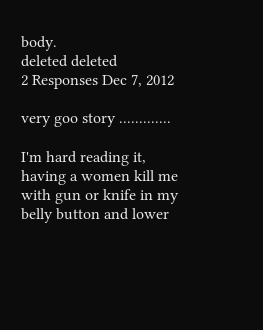body.
deleted deleted
2 Responses Dec 7, 2012

very goo story .............

I'm hard reading it, having a women kill me with gun or knife in my belly button and lower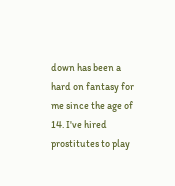down has been a hard on fantasy for me since the age of 14. I've hired prostitutes to play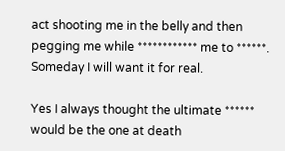act shooting me in the belly and then pegging me while ************ me to ******. Someday I will want it for real.

Yes I always thought the ultimate ****** would be the one at death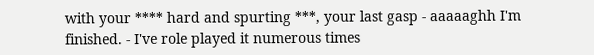with your **** hard and spurting ***, your last gasp - aaaaaghh I'm finished. - I've role played it numerous times